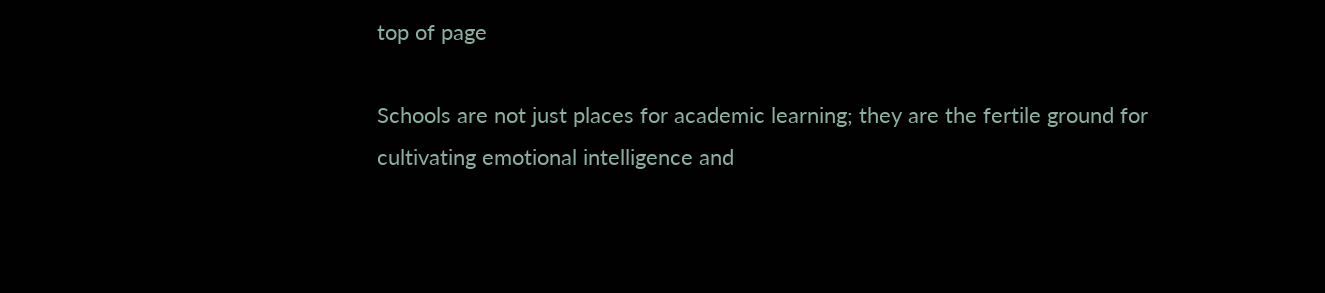top of page

Schools are not just places for academic learning; they are the fertile ground for cultivating emotional intelligence and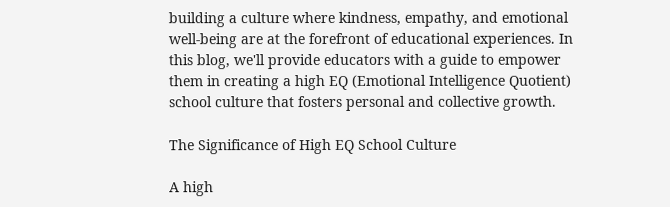building a culture where kindness, empathy, and emotional well-being are at the forefront of educational experiences. In this blog, we'll provide educators with a guide to empower them in creating a high EQ (Emotional Intelligence Quotient) school culture that fosters personal and collective growth.

The Significance of High EQ School Culture

A high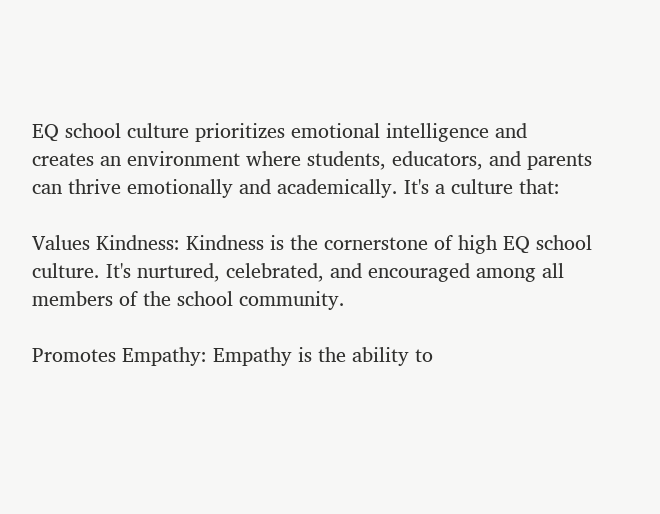EQ school culture prioritizes emotional intelligence and creates an environment where students, educators, and parents can thrive emotionally and academically. It's a culture that:

Values Kindness: Kindness is the cornerstone of high EQ school culture. It's nurtured, celebrated, and encouraged among all members of the school community.

Promotes Empathy: Empathy is the ability to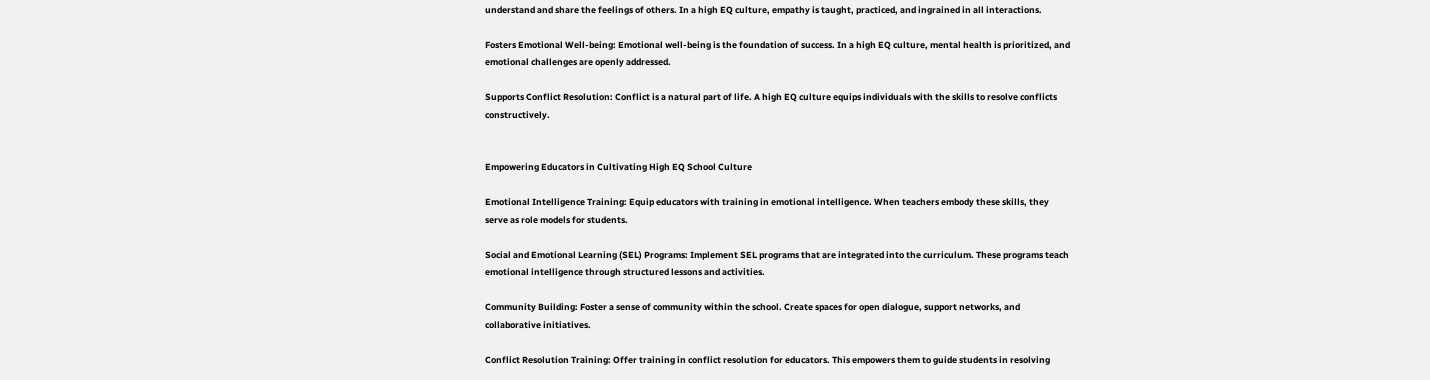understand and share the feelings of others. In a high EQ culture, empathy is taught, practiced, and ingrained in all interactions.

Fosters Emotional Well-being: Emotional well-being is the foundation of success. In a high EQ culture, mental health is prioritized, and emotional challenges are openly addressed.

Supports Conflict Resolution: Conflict is a natural part of life. A high EQ culture equips individuals with the skills to resolve conflicts constructively.


Empowering Educators in Cultivating High EQ School Culture

Emotional Intelligence Training: Equip educators with training in emotional intelligence. When teachers embody these skills, they serve as role models for students.

Social and Emotional Learning (SEL) Programs: Implement SEL programs that are integrated into the curriculum. These programs teach emotional intelligence through structured lessons and activities.

Community Building: Foster a sense of community within the school. Create spaces for open dialogue, support networks, and collaborative initiatives.

Conflict Resolution Training: Offer training in conflict resolution for educators. This empowers them to guide students in resolving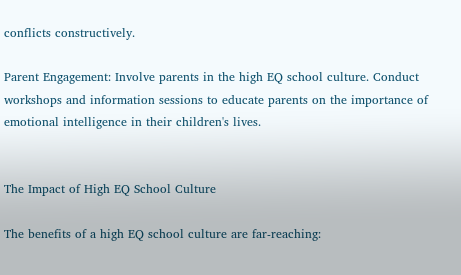conflicts constructively.

Parent Engagement: Involve parents in the high EQ school culture. Conduct workshops and information sessions to educate parents on the importance of emotional intelligence in their children's lives.


The Impact of High EQ School Culture

The benefits of a high EQ school culture are far-reaching: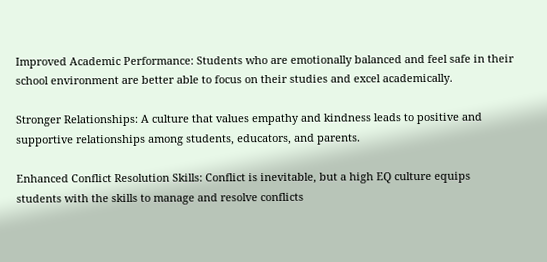Improved Academic Performance: Students who are emotionally balanced and feel safe in their school environment are better able to focus on their studies and excel academically.

Stronger Relationships: A culture that values empathy and kindness leads to positive and supportive relationships among students, educators, and parents.

Enhanced Conflict Resolution Skills: Conflict is inevitable, but a high EQ culture equips students with the skills to manage and resolve conflicts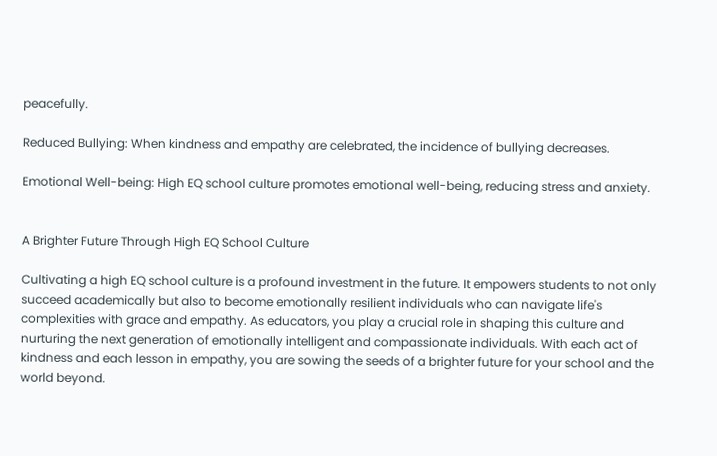peacefully.

Reduced Bullying: When kindness and empathy are celebrated, the incidence of bullying decreases.

Emotional Well-being: High EQ school culture promotes emotional well-being, reducing stress and anxiety.


A Brighter Future Through High EQ School Culture

Cultivating a high EQ school culture is a profound investment in the future. It empowers students to not only succeed academically but also to become emotionally resilient individuals who can navigate life's complexities with grace and empathy. As educators, you play a crucial role in shaping this culture and nurturing the next generation of emotionally intelligent and compassionate individuals. With each act of kindness and each lesson in empathy, you are sowing the seeds of a brighter future for your school and the world beyond.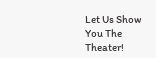Let Us Show You The Theater!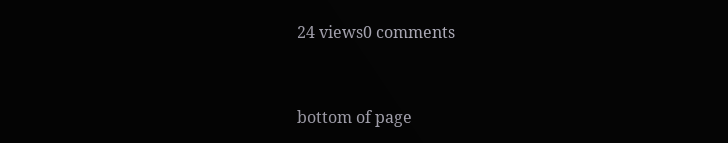24 views0 comments


bottom of page